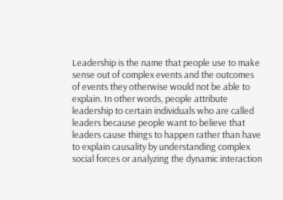Leadership is the name that people use to make sense out of complex events and the outcomes of events they otherwise would not be able to explain. In other words, people attribute leadership to certain individuals who are called leaders because people want to believe that leaders cause things to happen rather than have to explain causality by understanding complex social forces or analyzing the dynamic interaction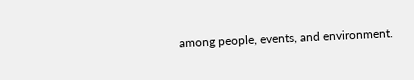among people, events, and environment.